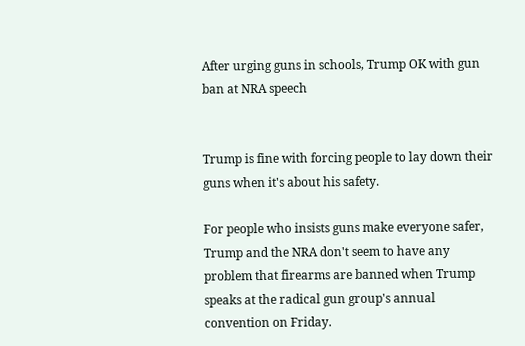After urging guns in schools, Trump OK with gun ban at NRA speech


Trump is fine with forcing people to lay down their guns when it's about his safety.

For people who insists guns make everyone safer, Trump and the NRA don't seem to have any problem that firearms are banned when Trump speaks at the radical gun group's annual convention on Friday.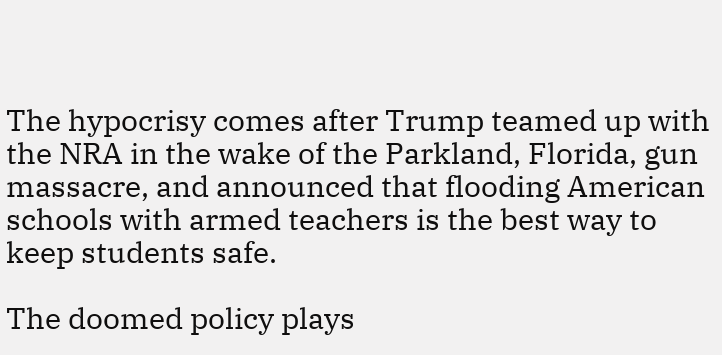The hypocrisy comes after Trump teamed up with the NRA in the wake of the Parkland, Florida, gun massacre, and announced that flooding American schools with armed teachers is the best way to keep students safe.

The doomed policy plays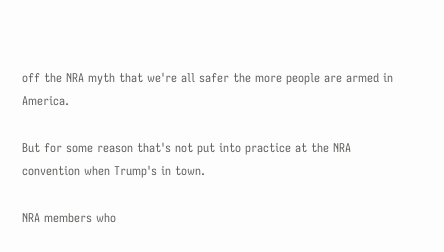off the NRA myth that we're all safer the more people are armed in America.

But for some reason that's not put into practice at the NRA convention when Trump's in town.

NRA members who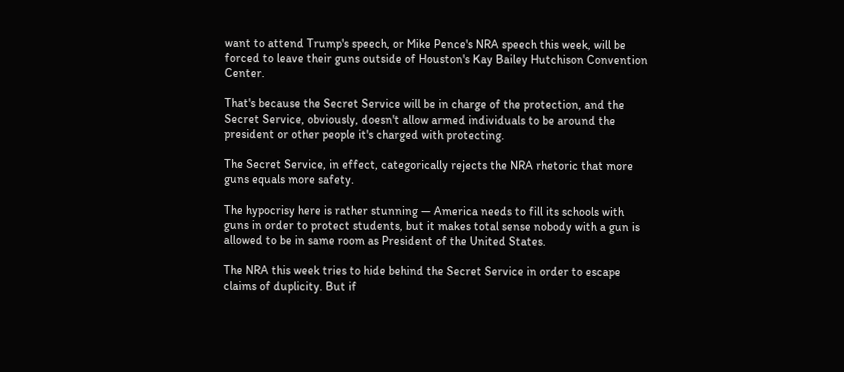want to attend Trump's speech, or Mike Pence's NRA speech this week, will be forced to leave their guns outside of Houston's Kay Bailey Hutchison Convention Center.

That's because the Secret Service will be in charge of the protection, and the Secret Service, obviously, doesn't allow armed individuals to be around the president or other people it's charged with protecting.

The Secret Service, in effect, categorically rejects the NRA rhetoric that more guns equals more safety.

The hypocrisy here is rather stunning — America needs to fill its schools with guns in order to protect students, but it makes total sense nobody with a gun is allowed to be in same room as President of the United States.

The NRA this week tries to hide behind the Secret Service in order to escape claims of duplicity. But if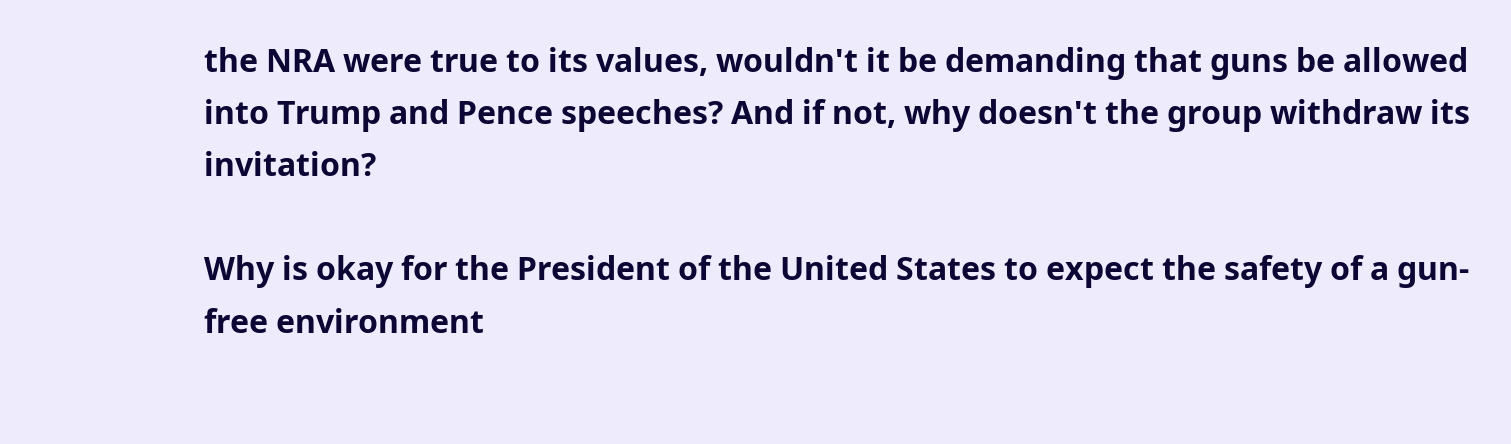the NRA were true to its values, wouldn't it be demanding that guns be allowed into Trump and Pence speeches? And if not, why doesn't the group withdraw its invitation?

Why is okay for the President of the United States to expect the safety of a gun-free environment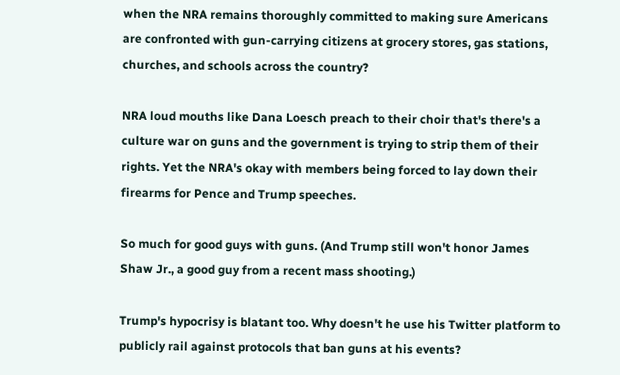when the NRA remains thoroughly committed to making sure Americans are confronted with gun-carrying citizens at grocery stores, gas stations, churches, and schools across the country?

NRA loud mouths like Dana Loesch preach to their choir that's there's a culture war on guns and the government is trying to strip them of their rights. Yet the NRA's okay with members being forced to lay down their firearms for Pence and Trump speeches.

So much for good guys with guns. (And Trump still won't honor James Shaw Jr., a good guy from a recent mass shooting.)

Trump's hypocrisy is blatant too. Why doesn't he use his Twitter platform to publicly rail against protocols that ban guns at his events?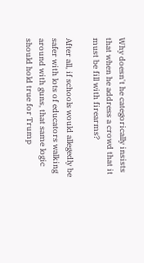Why doesn't he categorically insists that when he address a crowd that it must be fill with firearms?

After all, if schools would allegedly be safer with lots of educators walking around with guns, that same logic should hold true for Trump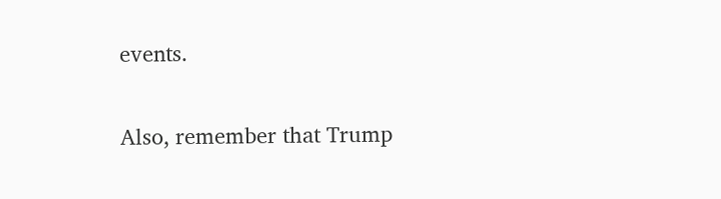events.

Also, remember that Trump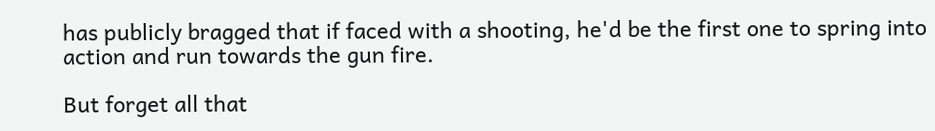has publicly bragged that if faced with a shooting, he'd be the first one to spring into action and run towards the gun fire.

But forget all that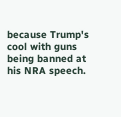because Trump's cool with guns being banned at his NRA speech.